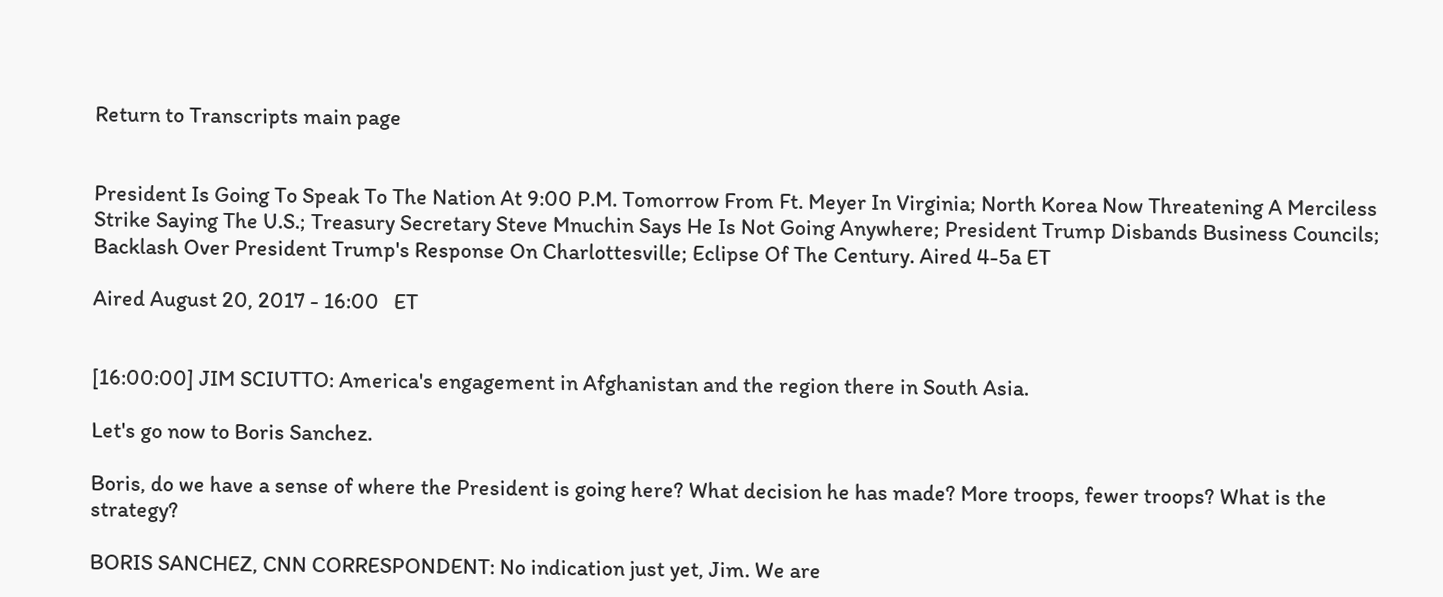Return to Transcripts main page


President Is Going To Speak To The Nation At 9:00 P.M. Tomorrow From Ft. Meyer In Virginia; North Korea Now Threatening A Merciless Strike Saying The U.S.; Treasury Secretary Steve Mnuchin Says He Is Not Going Anywhere; President Trump Disbands Business Councils; Backlash Over President Trump's Response On Charlottesville; Eclipse Of The Century. Aired 4-5a ET

Aired August 20, 2017 - 16:00   ET


[16:00:00] JIM SCIUTTO: America's engagement in Afghanistan and the region there in South Asia.

Let's go now to Boris Sanchez.

Boris, do we have a sense of where the President is going here? What decision he has made? More troops, fewer troops? What is the strategy?

BORIS SANCHEZ, CNN CORRESPONDENT: No indication just yet, Jim. We are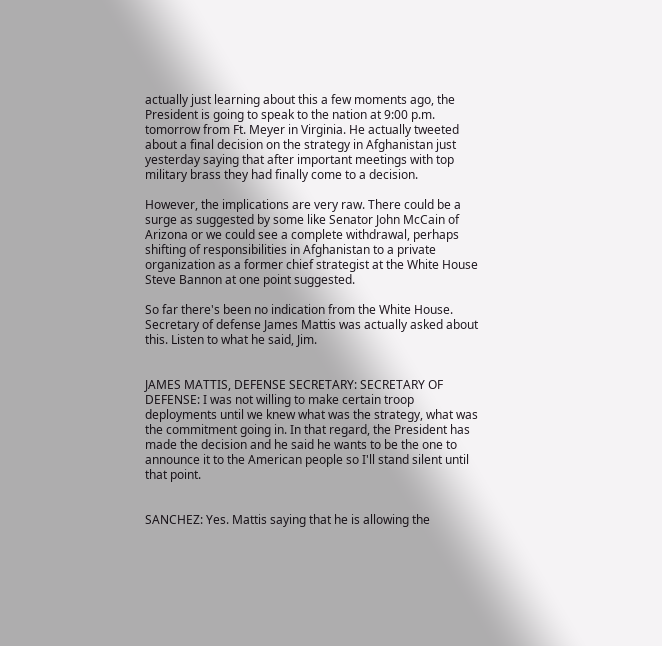actually just learning about this a few moments ago, the President is going to speak to the nation at 9:00 p.m. tomorrow from Ft. Meyer in Virginia. He actually tweeted about a final decision on the strategy in Afghanistan just yesterday saying that after important meetings with top military brass they had finally come to a decision.

However, the implications are very raw. There could be a surge as suggested by some like Senator John McCain of Arizona or we could see a complete withdrawal, perhaps shifting of responsibilities in Afghanistan to a private organization as a former chief strategist at the White House Steve Bannon at one point suggested.

So far there's been no indication from the White House. Secretary of defense James Mattis was actually asked about this. Listen to what he said, Jim.


JAMES MATTIS, DEFENSE SECRETARY: SECRETARY OF DEFENSE: I was not willing to make certain troop deployments until we knew what was the strategy, what was the commitment going in. In that regard, the President has made the decision and he said he wants to be the one to announce it to the American people so I'll stand silent until that point.


SANCHEZ: Yes. Mattis saying that he is allowing the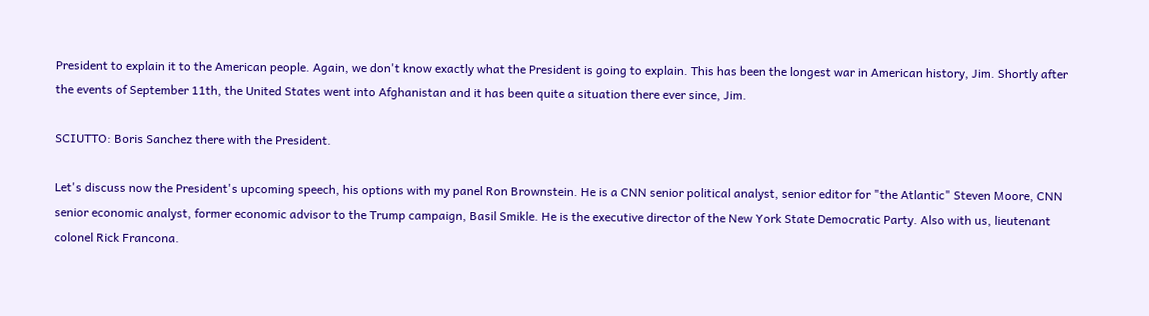President to explain it to the American people. Again, we don't know exactly what the President is going to explain. This has been the longest war in American history, Jim. Shortly after the events of September 11th, the United States went into Afghanistan and it has been quite a situation there ever since, Jim.

SCIUTTO: Boris Sanchez there with the President.

Let's discuss now the President's upcoming speech, his options with my panel Ron Brownstein. He is a CNN senior political analyst, senior editor for "the Atlantic" Steven Moore, CNN senior economic analyst, former economic advisor to the Trump campaign, Basil Smikle. He is the executive director of the New York State Democratic Party. Also with us, lieutenant colonel Rick Francona.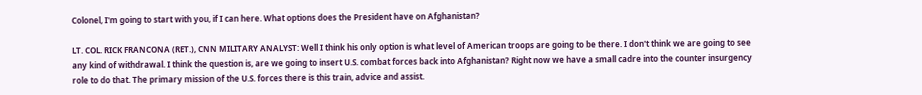Colonel, I'm going to start with you, if I can here. What options does the President have on Afghanistan?

LT. COL. RICK FRANCONA (RET.), CNN MILITARY ANALYST: Well I think his only option is what level of American troops are going to be there. I don't think we are going to see any kind of withdrawal. I think the question is, are we going to insert U.S. combat forces back into Afghanistan? Right now we have a small cadre into the counter insurgency role to do that. The primary mission of the U.S. forces there is this train, advice and assist.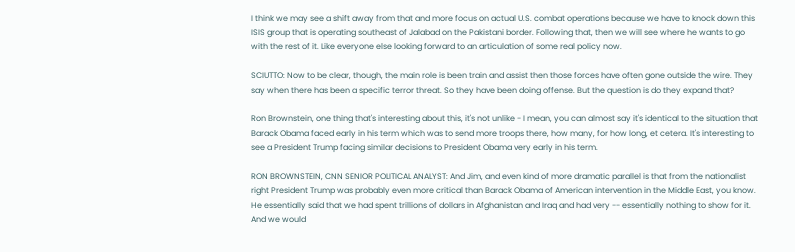I think we may see a shift away from that and more focus on actual U.S. combat operations because we have to knock down this ISIS group that is operating southeast of Jalabad on the Pakistani border. Following that, then we will see where he wants to go with the rest of it. Like everyone else looking forward to an articulation of some real policy now.

SCIUTTO: Now to be clear, though, the main role is been train and assist then those forces have often gone outside the wire. They say when there has been a specific terror threat. So they have been doing offense. But the question is do they expand that?

Ron Brownstein, one thing that's interesting about this, it's not unlike - I mean, you can almost say it's identical to the situation that Barack Obama faced early in his term which was to send more troops there, how many, for how long, et cetera. It's interesting to see a President Trump facing similar decisions to President Obama very early in his term.

RON BROWNSTEIN, CNN SENIOR POLITICAL ANALYST: And Jim, and even kind of more dramatic parallel is that from the nationalist right President Trump was probably even more critical than Barack Obama of American intervention in the Middle East, you know. He essentially said that we had spent trillions of dollars in Afghanistan and Iraq and had very -- essentially nothing to show for it. And we would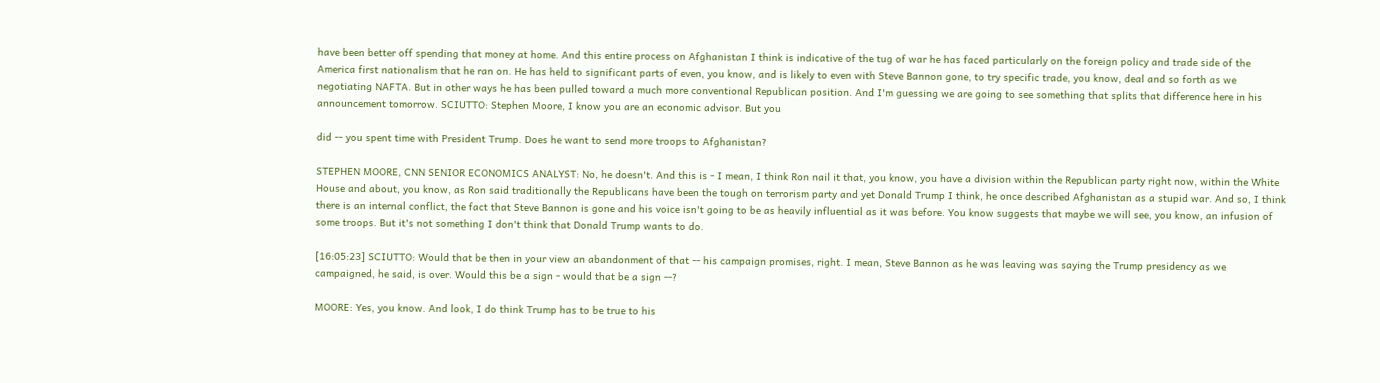have been better off spending that money at home. And this entire process on Afghanistan I think is indicative of the tug of war he has faced particularly on the foreign policy and trade side of the America first nationalism that he ran on. He has held to significant parts of even, you know, and is likely to even with Steve Bannon gone, to try specific trade, you know, deal and so forth as we negotiating NAFTA. But in other ways he has been pulled toward a much more conventional Republican position. And I'm guessing we are going to see something that splits that difference here in his announcement tomorrow. SCIUTTO: Stephen Moore, I know you are an economic advisor. But you

did -- you spent time with President Trump. Does he want to send more troops to Afghanistan?

STEPHEN MOORE, CNN SENIOR ECONOMICS ANALYST: No, he doesn't. And this is - I mean, I think Ron nail it that, you know, you have a division within the Republican party right now, within the White House and about, you know, as Ron said traditionally the Republicans have been the tough on terrorism party and yet Donald Trump I think, he once described Afghanistan as a stupid war. And so, I think there is an internal conflict, the fact that Steve Bannon is gone and his voice isn't going to be as heavily influential as it was before. You know suggests that maybe we will see, you know, an infusion of some troops. But it's not something I don't think that Donald Trump wants to do.

[16:05:23] SCIUTTO: Would that be then in your view an abandonment of that -- his campaign promises, right. I mean, Steve Bannon as he was leaving was saying the Trump presidency as we campaigned, he said, is over. Would this be a sign - would that be a sign --?

MOORE: Yes, you know. And look, I do think Trump has to be true to his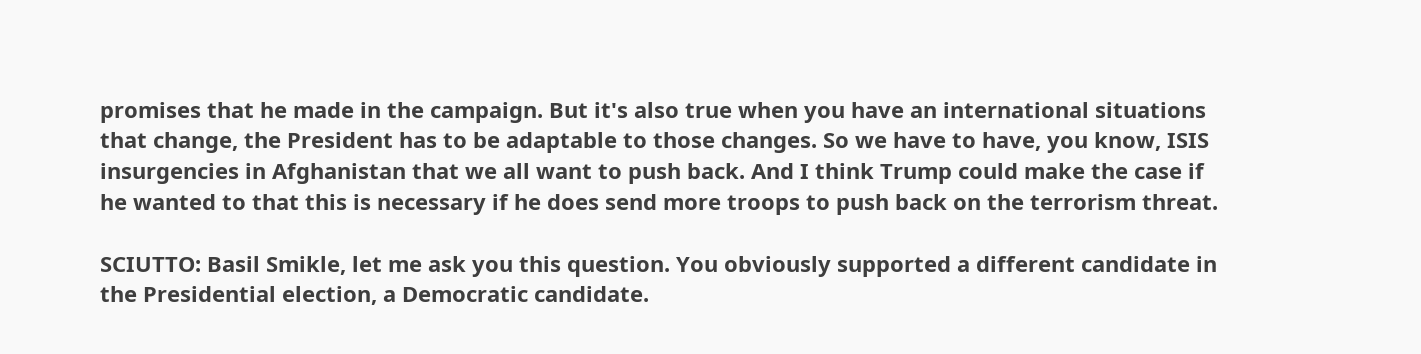promises that he made in the campaign. But it's also true when you have an international situations that change, the President has to be adaptable to those changes. So we have to have, you know, ISIS insurgencies in Afghanistan that we all want to push back. And I think Trump could make the case if he wanted to that this is necessary if he does send more troops to push back on the terrorism threat.

SCIUTTO: Basil Smikle, let me ask you this question. You obviously supported a different candidate in the Presidential election, a Democratic candidate.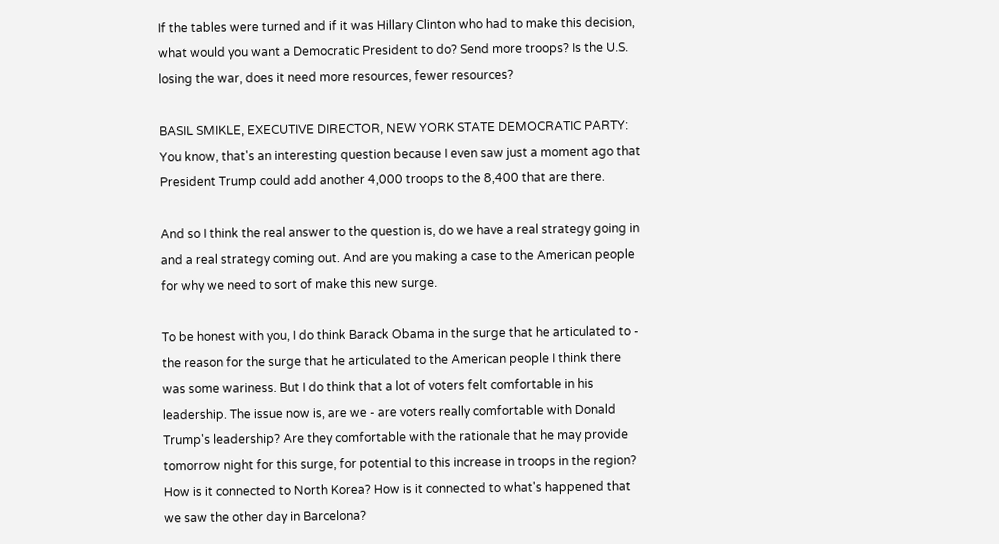If the tables were turned and if it was Hillary Clinton who had to make this decision, what would you want a Democratic President to do? Send more troops? Is the U.S. losing the war, does it need more resources, fewer resources?

BASIL SMIKLE, EXECUTIVE DIRECTOR, NEW YORK STATE DEMOCRATIC PARTY: You know, that's an interesting question because I even saw just a moment ago that President Trump could add another 4,000 troops to the 8,400 that are there.

And so I think the real answer to the question is, do we have a real strategy going in and a real strategy coming out. And are you making a case to the American people for why we need to sort of make this new surge.

To be honest with you, I do think Barack Obama in the surge that he articulated to - the reason for the surge that he articulated to the American people I think there was some wariness. But I do think that a lot of voters felt comfortable in his leadership. The issue now is, are we - are voters really comfortable with Donald Trump's leadership? Are they comfortable with the rationale that he may provide tomorrow night for this surge, for potential to this increase in troops in the region? How is it connected to North Korea? How is it connected to what's happened that we saw the other day in Barcelona?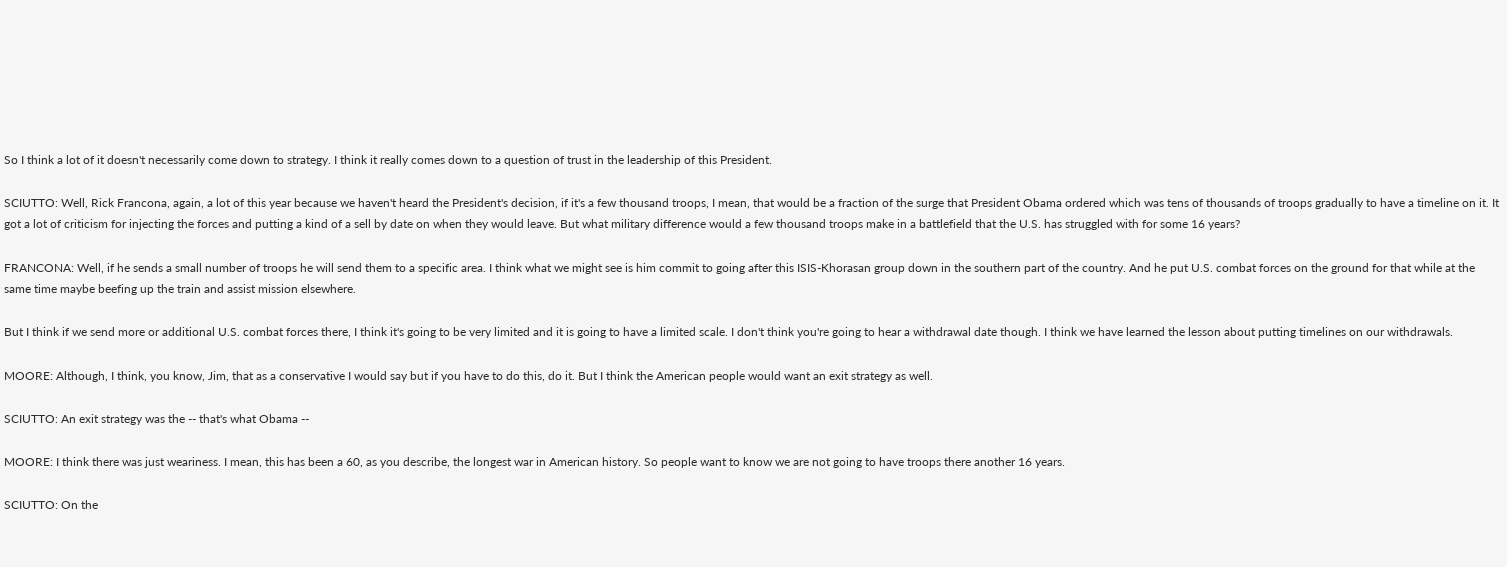So I think a lot of it doesn't necessarily come down to strategy. I think it really comes down to a question of trust in the leadership of this President.

SCIUTTO: Well, Rick Francona, again, a lot of this year because we haven't heard the President's decision, if it's a few thousand troops, I mean, that would be a fraction of the surge that President Obama ordered which was tens of thousands of troops gradually to have a timeline on it. It got a lot of criticism for injecting the forces and putting a kind of a sell by date on when they would leave. But what military difference would a few thousand troops make in a battlefield that the U.S. has struggled with for some 16 years?

FRANCONA: Well, if he sends a small number of troops he will send them to a specific area. I think what we might see is him commit to going after this ISIS-Khorasan group down in the southern part of the country. And he put U.S. combat forces on the ground for that while at the same time maybe beefing up the train and assist mission elsewhere.

But I think if we send more or additional U.S. combat forces there, I think it's going to be very limited and it is going to have a limited scale. I don't think you're going to hear a withdrawal date though. I think we have learned the lesson about putting timelines on our withdrawals.

MOORE: Although, I think, you know, Jim, that as a conservative I would say but if you have to do this, do it. But I think the American people would want an exit strategy as well.

SCIUTTO: An exit strategy was the -- that's what Obama --

MOORE: I think there was just weariness. I mean, this has been a 60, as you describe, the longest war in American history. So people want to know we are not going to have troops there another 16 years.

SCIUTTO: On the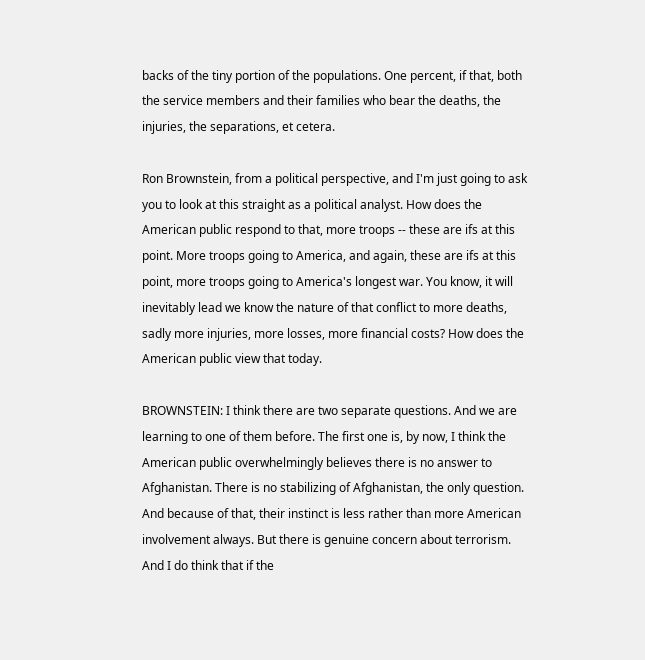backs of the tiny portion of the populations. One percent, if that, both the service members and their families who bear the deaths, the injuries, the separations, et cetera.

Ron Brownstein, from a political perspective, and I'm just going to ask you to look at this straight as a political analyst. How does the American public respond to that, more troops -- these are ifs at this point. More troops going to America, and again, these are ifs at this point, more troops going to America's longest war. You know, it will inevitably lead we know the nature of that conflict to more deaths, sadly more injuries, more losses, more financial costs? How does the American public view that today.

BROWNSTEIN: I think there are two separate questions. And we are learning to one of them before. The first one is, by now, I think the American public overwhelmingly believes there is no answer to Afghanistan. There is no stabilizing of Afghanistan, the only question. And because of that, their instinct is less rather than more American involvement always. But there is genuine concern about terrorism. And I do think that if the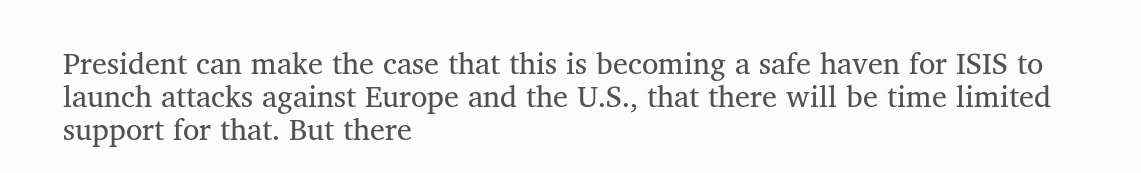President can make the case that this is becoming a safe haven for ISIS to launch attacks against Europe and the U.S., that there will be time limited support for that. But there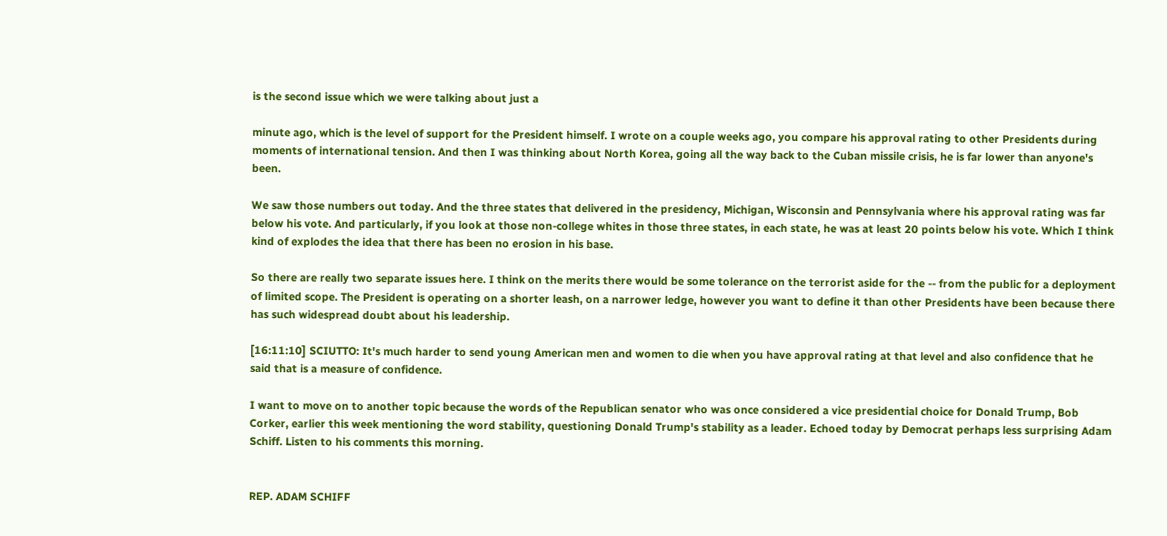is the second issue which we were talking about just a

minute ago, which is the level of support for the President himself. I wrote on a couple weeks ago, you compare his approval rating to other Presidents during moments of international tension. And then I was thinking about North Korea, going all the way back to the Cuban missile crisis, he is far lower than anyone's been.

We saw those numbers out today. And the three states that delivered in the presidency, Michigan, Wisconsin and Pennsylvania where his approval rating was far below his vote. And particularly, if you look at those non-college whites in those three states, in each state, he was at least 20 points below his vote. Which I think kind of explodes the idea that there has been no erosion in his base.

So there are really two separate issues here. I think on the merits there would be some tolerance on the terrorist aside for the -- from the public for a deployment of limited scope. The President is operating on a shorter leash, on a narrower ledge, however you want to define it than other Presidents have been because there has such widespread doubt about his leadership.

[16:11:10] SCIUTTO: It's much harder to send young American men and women to die when you have approval rating at that level and also confidence that he said that is a measure of confidence.

I want to move on to another topic because the words of the Republican senator who was once considered a vice presidential choice for Donald Trump, Bob Corker, earlier this week mentioning the word stability, questioning Donald Trump's stability as a leader. Echoed today by Democrat perhaps less surprising Adam Schiff. Listen to his comments this morning.


REP. ADAM SCHIFF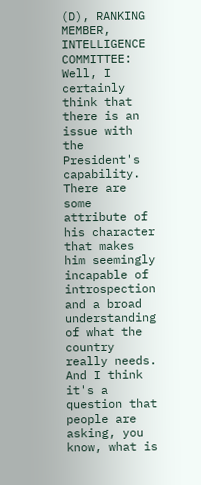(D), RANKING MEMBER, INTELLIGENCE COMMITTEE: Well, I certainly think that there is an issue with the President's capability. There are some attribute of his character that makes him seemingly incapable of introspection and a broad understanding of what the country really needs. And I think it's a question that people are asking, you know, what is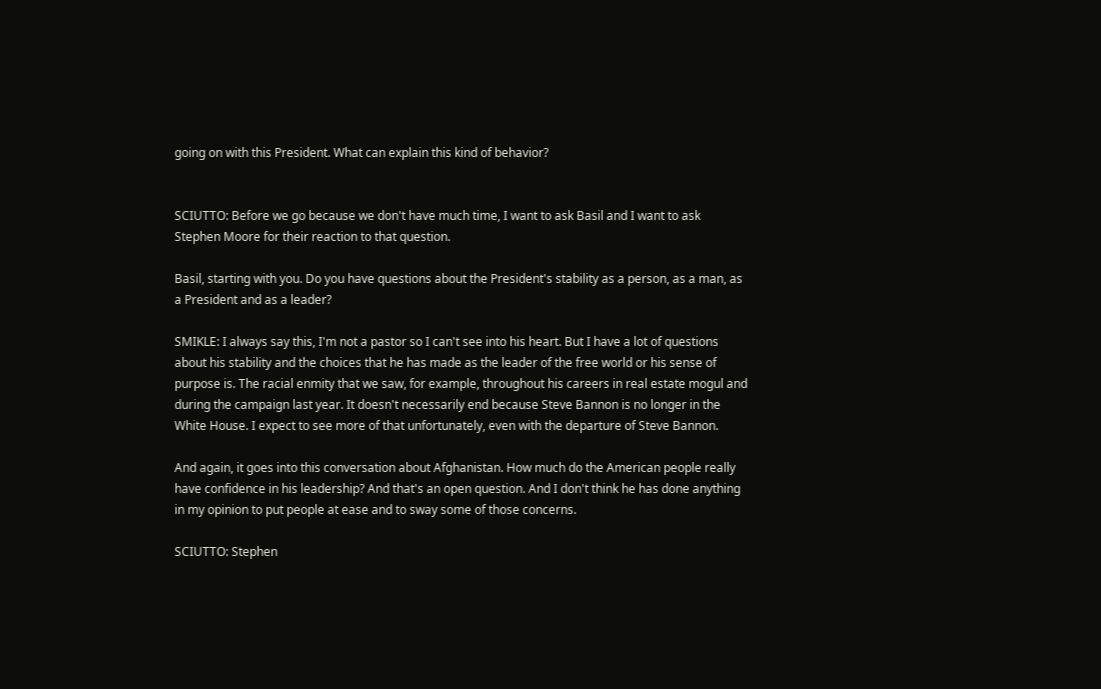going on with this President. What can explain this kind of behavior?


SCIUTTO: Before we go because we don't have much time, I want to ask Basil and I want to ask Stephen Moore for their reaction to that question.

Basil, starting with you. Do you have questions about the President's stability as a person, as a man, as a President and as a leader?

SMIKLE: I always say this, I'm not a pastor so I can't see into his heart. But I have a lot of questions about his stability and the choices that he has made as the leader of the free world or his sense of purpose is. The racial enmity that we saw, for example, throughout his careers in real estate mogul and during the campaign last year. It doesn't necessarily end because Steve Bannon is no longer in the White House. I expect to see more of that unfortunately, even with the departure of Steve Bannon.

And again, it goes into this conversation about Afghanistan. How much do the American people really have confidence in his leadership? And that's an open question. And I don't think he has done anything in my opinion to put people at ease and to sway some of those concerns.

SCIUTTO: Stephen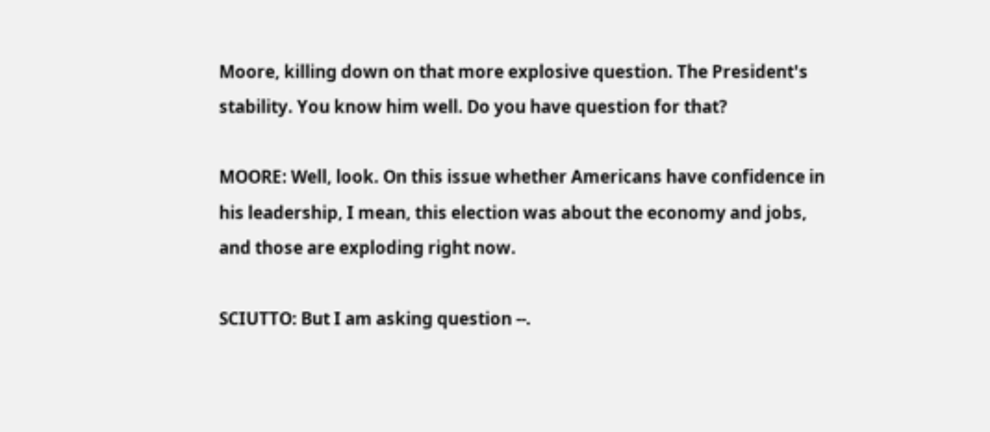Moore, killing down on that more explosive question. The President's stability. You know him well. Do you have question for that?

MOORE: Well, look. On this issue whether Americans have confidence in his leadership, I mean, this election was about the economy and jobs, and those are exploding right now.

SCIUTTO: But I am asking question --.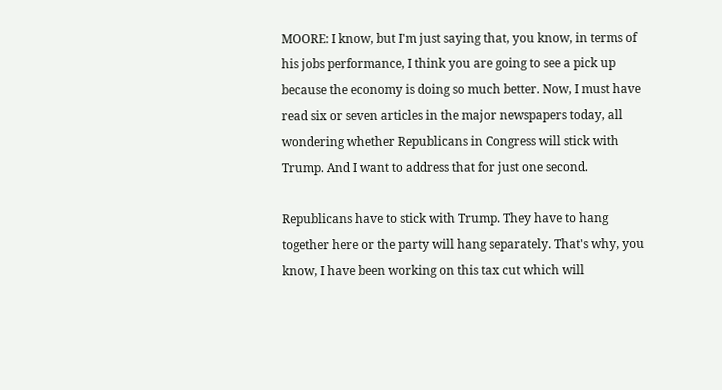MOORE: I know, but I'm just saying that, you know, in terms of his jobs performance, I think you are going to see a pick up because the economy is doing so much better. Now, I must have read six or seven articles in the major newspapers today, all wondering whether Republicans in Congress will stick with Trump. And I want to address that for just one second.

Republicans have to stick with Trump. They have to hang together here or the party will hang separately. That's why, you know, I have been working on this tax cut which will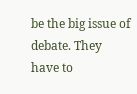be the big issue of debate. They have to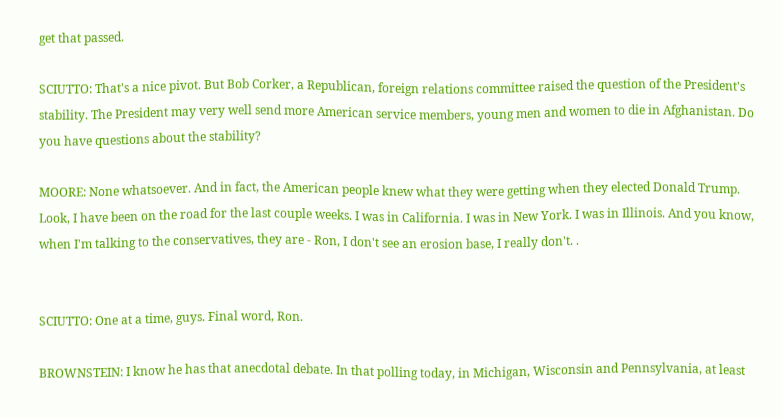get that passed.

SCIUTTO: That's a nice pivot. But Bob Corker, a Republican, foreign relations committee raised the question of the President's stability. The President may very well send more American service members, young men and women to die in Afghanistan. Do you have questions about the stability?

MOORE: None whatsoever. And in fact, the American people knew what they were getting when they elected Donald Trump. Look, I have been on the road for the last couple weeks. I was in California. I was in New York. I was in Illinois. And you know, when I'm talking to the conservatives, they are - Ron, I don't see an erosion base, I really don't. .


SCIUTTO: One at a time, guys. Final word, Ron.

BROWNSTEIN: I know he has that anecdotal debate. In that polling today, in Michigan, Wisconsin and Pennsylvania, at least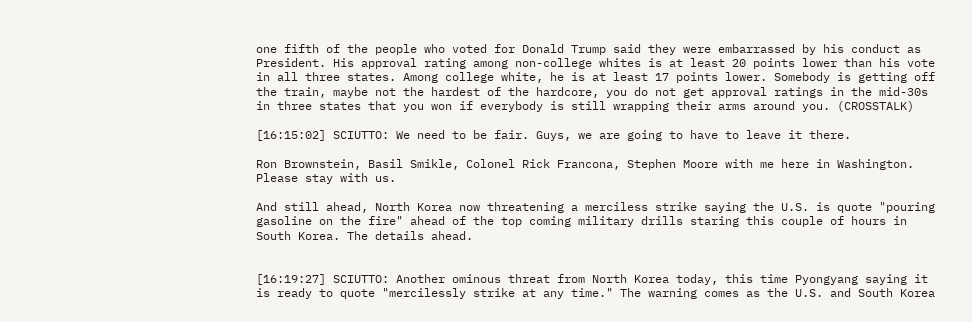one fifth of the people who voted for Donald Trump said they were embarrassed by his conduct as President. His approval rating among non-college whites is at least 20 points lower than his vote in all three states. Among college white, he is at least 17 points lower. Somebody is getting off the train, maybe not the hardest of the hardcore, you do not get approval ratings in the mid-30s in three states that you won if everybody is still wrapping their arms around you. (CROSSTALK)

[16:15:02] SCIUTTO: We need to be fair. Guys, we are going to have to leave it there.

Ron Brownstein, Basil Smikle, Colonel Rick Francona, Stephen Moore with me here in Washington. Please stay with us.

And still ahead, North Korea now threatening a merciless strike saying the U.S. is quote "pouring gasoline on the fire" ahead of the top coming military drills staring this couple of hours in South Korea. The details ahead.


[16:19:27] SCIUTTO: Another ominous threat from North Korea today, this time Pyongyang saying it is ready to quote "mercilessly strike at any time." The warning comes as the U.S. and South Korea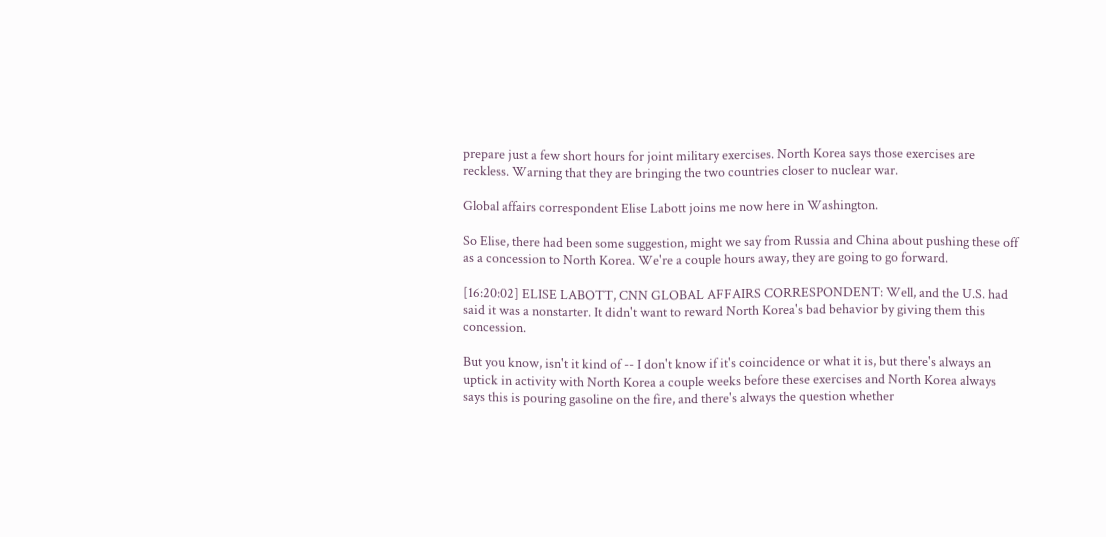prepare just a few short hours for joint military exercises. North Korea says those exercises are reckless. Warning that they are bringing the two countries closer to nuclear war.

Global affairs correspondent Elise Labott joins me now here in Washington.

So Elise, there had been some suggestion, might we say from Russia and China about pushing these off as a concession to North Korea. We're a couple hours away, they are going to go forward.

[16:20:02] ELISE LABOTT, CNN GLOBAL AFFAIRS CORRESPONDENT: Well, and the U.S. had said it was a nonstarter. It didn't want to reward North Korea's bad behavior by giving them this concession.

But you know, isn't it kind of -- I don't know if it's coincidence or what it is, but there's always an uptick in activity with North Korea a couple weeks before these exercises and North Korea always says this is pouring gasoline on the fire, and there's always the question whether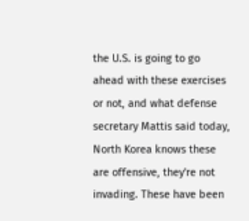the U.S. is going to go ahead with these exercises or not, and what defense secretary Mattis said today, North Korea knows these are offensive, they're not invading. These have been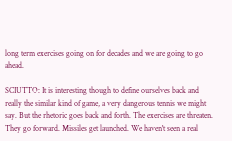long term exercises going on for decades and we are going to go ahead.

SCIUTTO: It is interesting though to define ourselves back and really the similar kind of game, a very dangerous tennis we might say. But the rhetoric goes back and forth. The exercises are threaten. They go forward. Missiles get launched. We haven't seen a real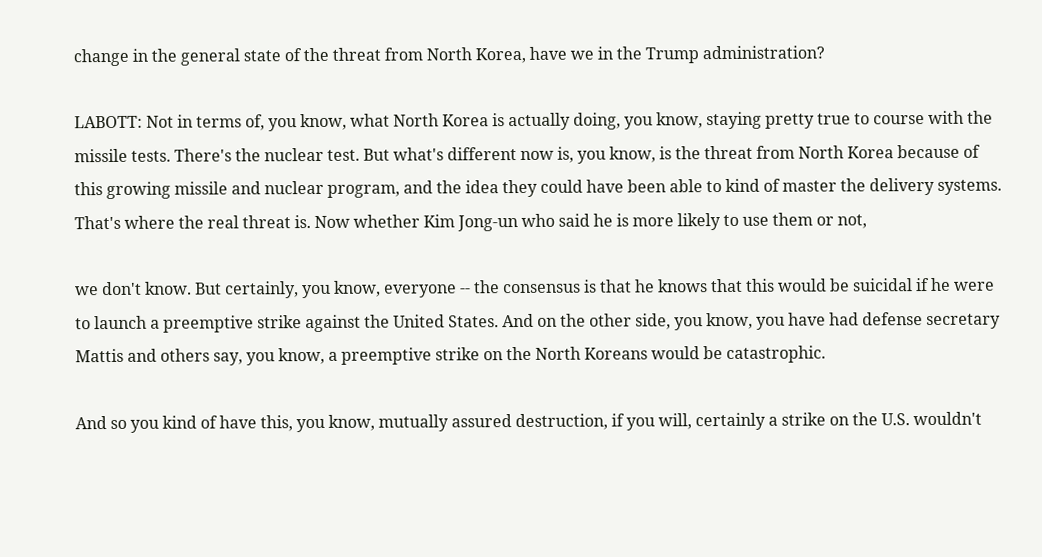change in the general state of the threat from North Korea, have we in the Trump administration?

LABOTT: Not in terms of, you know, what North Korea is actually doing, you know, staying pretty true to course with the missile tests. There's the nuclear test. But what's different now is, you know, is the threat from North Korea because of this growing missile and nuclear program, and the idea they could have been able to kind of master the delivery systems. That's where the real threat is. Now whether Kim Jong-un who said he is more likely to use them or not,

we don't know. But certainly, you know, everyone -- the consensus is that he knows that this would be suicidal if he were to launch a preemptive strike against the United States. And on the other side, you know, you have had defense secretary Mattis and others say, you know, a preemptive strike on the North Koreans would be catastrophic.

And so you kind of have this, you know, mutually assured destruction, if you will, certainly a strike on the U.S. wouldn't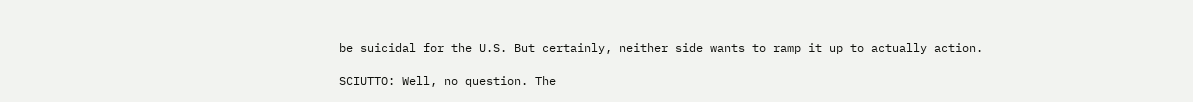be suicidal for the U.S. But certainly, neither side wants to ramp it up to actually action.

SCIUTTO: Well, no question. The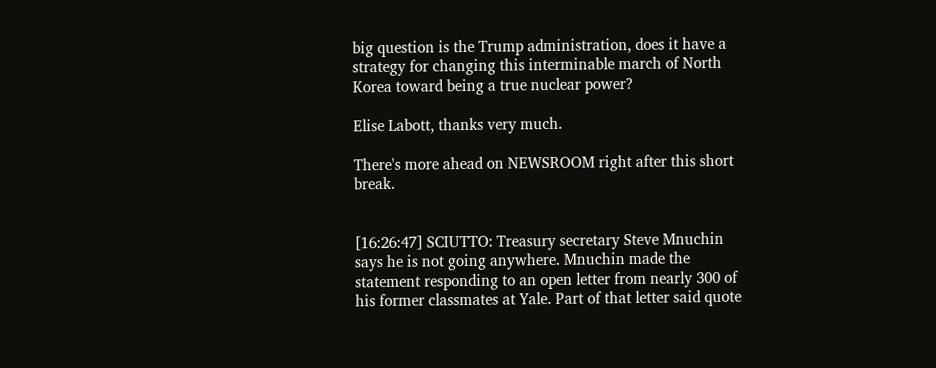big question is the Trump administration, does it have a strategy for changing this interminable march of North Korea toward being a true nuclear power?

Elise Labott, thanks very much.

There's more ahead on NEWSROOM right after this short break.


[16:26:47] SCIUTTO: Treasury secretary Steve Mnuchin says he is not going anywhere. Mnuchin made the statement responding to an open letter from nearly 300 of his former classmates at Yale. Part of that letter said quote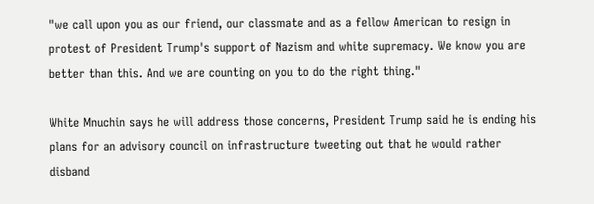"we call upon you as our friend, our classmate and as a fellow American to resign in protest of President Trump's support of Nazism and white supremacy. We know you are better than this. And we are counting on you to do the right thing."

White Mnuchin says he will address those concerns, President Trump said he is ending his plans for an advisory council on infrastructure tweeting out that he would rather disband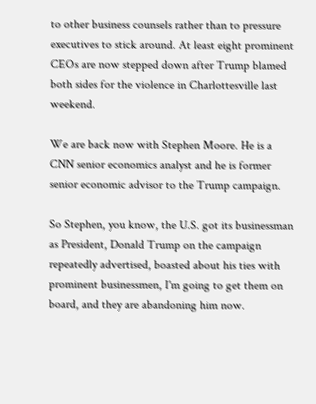to other business counsels rather than to pressure executives to stick around. At least eight prominent CEOs are now stepped down after Trump blamed both sides for the violence in Charlottesville last weekend.

We are back now with Stephen Moore. He is a CNN senior economics analyst and he is former senior economic advisor to the Trump campaign.

So Stephen, you know, the U.S. got its businessman as President, Donald Trump on the campaign repeatedly advertised, boasted about his ties with prominent businessmen, I'm going to get them on board, and they are abandoning him now.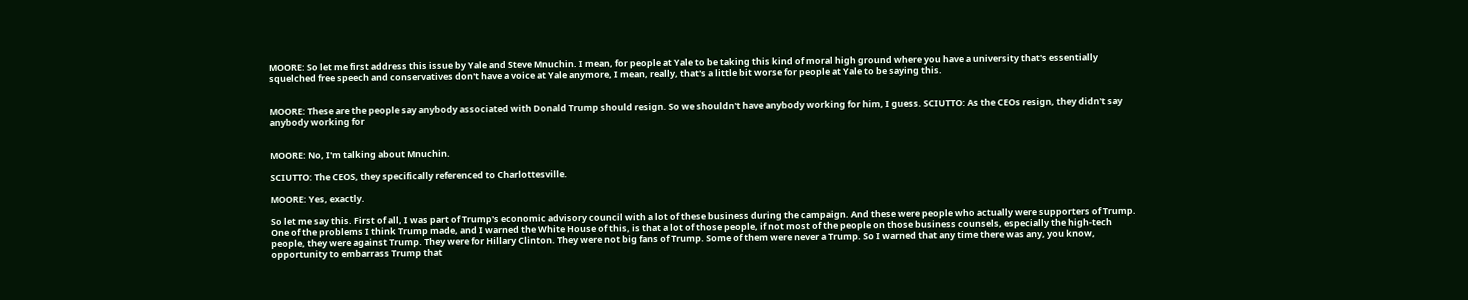MOORE: So let me first address this issue by Yale and Steve Mnuchin. I mean, for people at Yale to be taking this kind of moral high ground where you have a university that's essentially squelched free speech and conservatives don't have a voice at Yale anymore, I mean, really, that's a little bit worse for people at Yale to be saying this.


MOORE: These are the people say anybody associated with Donald Trump should resign. So we shouldn't have anybody working for him, I guess. SCIUTTO: As the CEOs resign, they didn't say anybody working for


MOORE: No, I'm talking about Mnuchin.

SCIUTTO: The CEOS, they specifically referenced to Charlottesville.

MOORE: Yes, exactly.

So let me say this. First of all, I was part of Trump's economic advisory council with a lot of these business during the campaign. And these were people who actually were supporters of Trump. One of the problems I think Trump made, and I warned the White House of this, is that a lot of those people, if not most of the people on those business counsels, especially the high-tech people, they were against Trump. They were for Hillary Clinton. They were not big fans of Trump. Some of them were never a Trump. So I warned that any time there was any, you know, opportunity to embarrass Trump that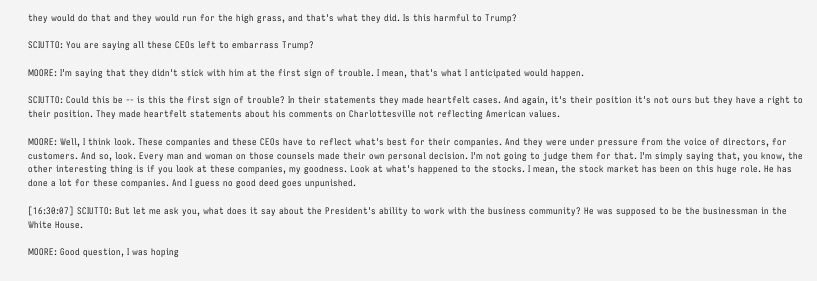they would do that and they would run for the high grass, and that's what they did. Is this harmful to Trump?

SCIUTTO: You are saying all these CEOs left to embarrass Trump?

MOORE: I'm saying that they didn't stick with him at the first sign of trouble. I mean, that's what I anticipated would happen.

SCIUTTO: Could this be -- is this the first sign of trouble? In their statements they made heartfelt cases. And again, it's their position it's not ours but they have a right to their position. They made heartfelt statements about his comments on Charlottesville not reflecting American values.

MOORE: Well, I think look. These companies and these CEOs have to reflect what's best for their companies. And they were under pressure from the voice of directors, for customers. And so, look. Every man and woman on those counsels made their own personal decision. I'm not going to judge them for that. I'm simply saying that, you know, the other interesting thing is if you look at these companies, my goodness. Look at what's happened to the stocks. I mean, the stock market has been on this huge role. He has done a lot for these companies. And I guess no good deed goes unpunished.

[16:30:07] SCIUTTO: But let me ask you, what does it say about the President's ability to work with the business community? He was supposed to be the businessman in the White House.

MOORE: Good question, I was hoping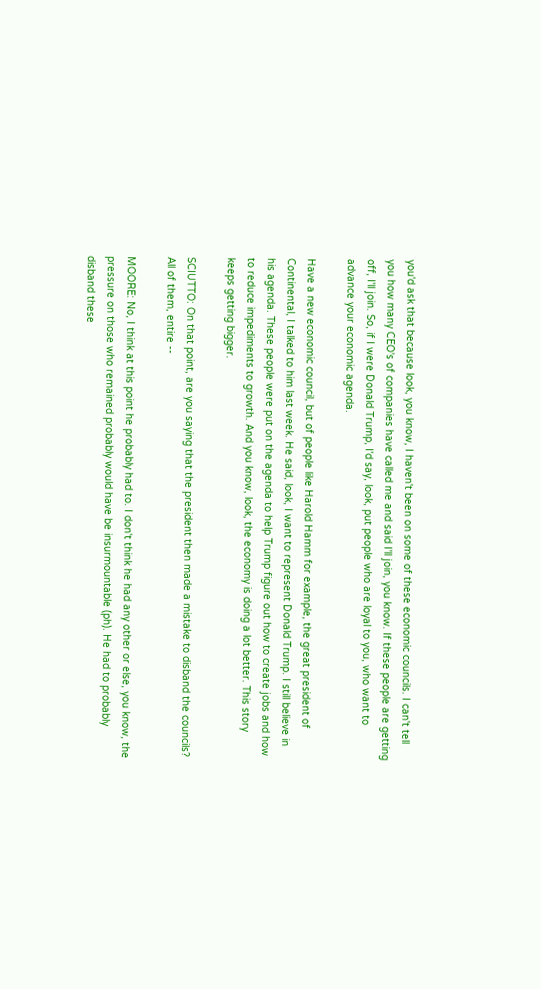you'd ask that because look, you know, I haven't been on some of these economic councils. I can't tell you how many CEO's of companies have called me and said I'll join, you know. If these people are getting off, I'll join. So, if I were Donald Trump, I'd say, look, put people who are loyal to you, who want to advance your economic agenda.

Have a new economic council, but of people like Harold Hamm for example, the great president of Continental, I talked to him last week. He said, look, I want to represent Donald Trump. I still believe in his agenda. These people were put on the agenda to help Trump figure out how to create jobs and how to reduce impediments to growth. And you know, look, the economy is doing a lot better. This story keeps getting bigger.

SCIUTTO: On that point, are you saying that the president then made a mistake to disband the councils? All of them, entire --

MOORE: No, I think at this point he probably had to. I don't think he had any other or else, you know, the pressure on those who remained probably would have be insurmountable (ph). He had to probably disband these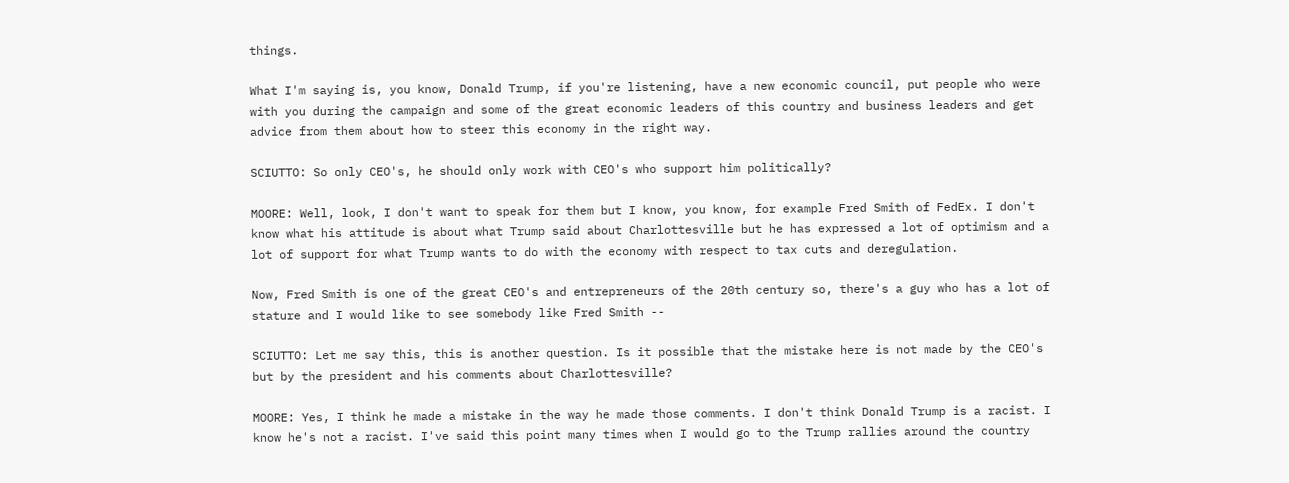things.

What I'm saying is, you know, Donald Trump, if you're listening, have a new economic council, put people who were with you during the campaign and some of the great economic leaders of this country and business leaders and get advice from them about how to steer this economy in the right way.

SCIUTTO: So only CEO's, he should only work with CEO's who support him politically?

MOORE: Well, look, I don't want to speak for them but I know, you know, for example Fred Smith of FedEx. I don't know what his attitude is about what Trump said about Charlottesville but he has expressed a lot of optimism and a lot of support for what Trump wants to do with the economy with respect to tax cuts and deregulation.

Now, Fred Smith is one of the great CEO's and entrepreneurs of the 20th century so, there's a guy who has a lot of stature and I would like to see somebody like Fred Smith --

SCIUTTO: Let me say this, this is another question. Is it possible that the mistake here is not made by the CEO's but by the president and his comments about Charlottesville?

MOORE: Yes, I think he made a mistake in the way he made those comments. I don't think Donald Trump is a racist. I know he's not a racist. I've said this point many times when I would go to the Trump rallies around the country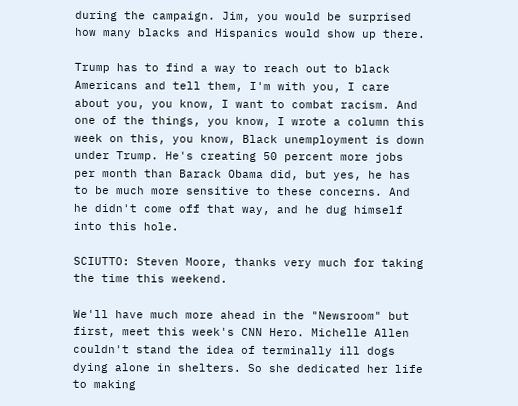during the campaign. Jim, you would be surprised how many blacks and Hispanics would show up there.

Trump has to find a way to reach out to black Americans and tell them, I'm with you, I care about you, you know, I want to combat racism. And one of the things, you know, I wrote a column this week on this, you know, Black unemployment is down under Trump. He's creating 50 percent more jobs per month than Barack Obama did, but yes, he has to be much more sensitive to these concerns. And he didn't come off that way, and he dug himself into this hole.

SCIUTTO: Steven Moore, thanks very much for taking the time this weekend.

We'll have much more ahead in the "Newsroom" but first, meet this week's CNN Hero. Michelle Allen couldn't stand the idea of terminally ill dogs dying alone in shelters. So she dedicated her life to making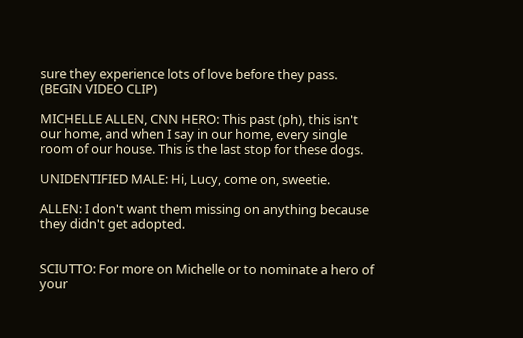sure they experience lots of love before they pass. (BEGIN VIDEO CLIP)

MICHELLE ALLEN, CNN HERO: This past (ph), this isn't our home, and when I say in our home, every single room of our house. This is the last stop for these dogs.

UNIDENTIFIED MALE: Hi, Lucy, come on, sweetie.

ALLEN: I don't want them missing on anything because they didn't get adopted.


SCIUTTO: For more on Michelle or to nominate a hero of your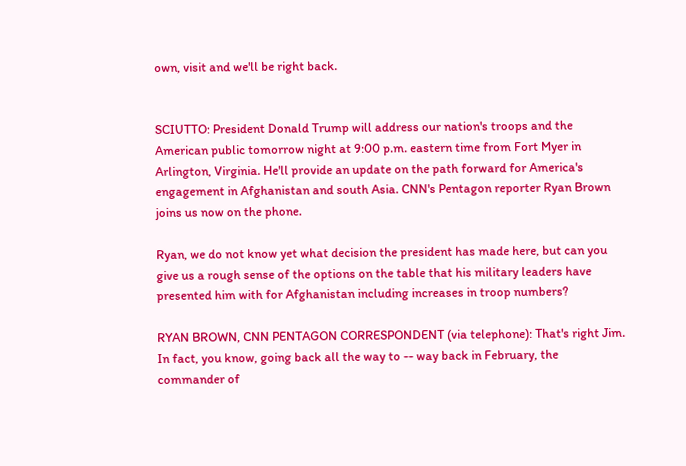own, visit and we'll be right back.


SCIUTTO: President Donald Trump will address our nation's troops and the American public tomorrow night at 9:00 p.m. eastern time from Fort Myer in Arlington, Virginia. He'll provide an update on the path forward for America's engagement in Afghanistan and south Asia. CNN's Pentagon reporter Ryan Brown joins us now on the phone.

Ryan, we do not know yet what decision the president has made here, but can you give us a rough sense of the options on the table that his military leaders have presented him with for Afghanistan including increases in troop numbers?

RYAN BROWN, CNN PENTAGON CORRESPONDENT (via telephone): That's right Jim. In fact, you know, going back all the way to -- way back in February, the commander of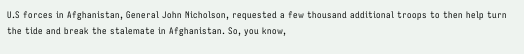U.S forces in Afghanistan, General John Nicholson, requested a few thousand additional troops to then help turn the tide and break the stalemate in Afghanistan. So, you know,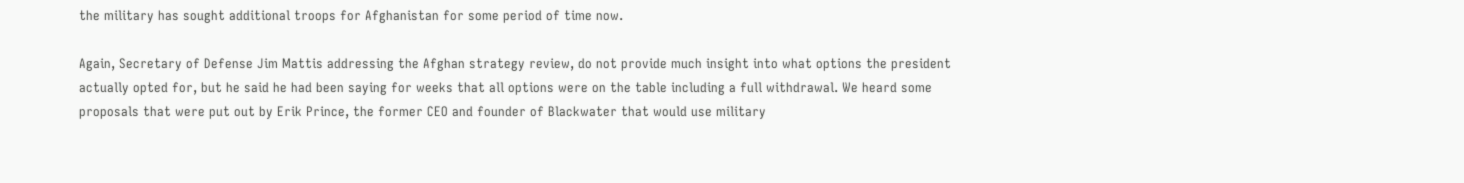the military has sought additional troops for Afghanistan for some period of time now.

Again, Secretary of Defense Jim Mattis addressing the Afghan strategy review, do not provide much insight into what options the president actually opted for, but he said he had been saying for weeks that all options were on the table including a full withdrawal. We heard some proposals that were put out by Erik Prince, the former CEO and founder of Blackwater that would use military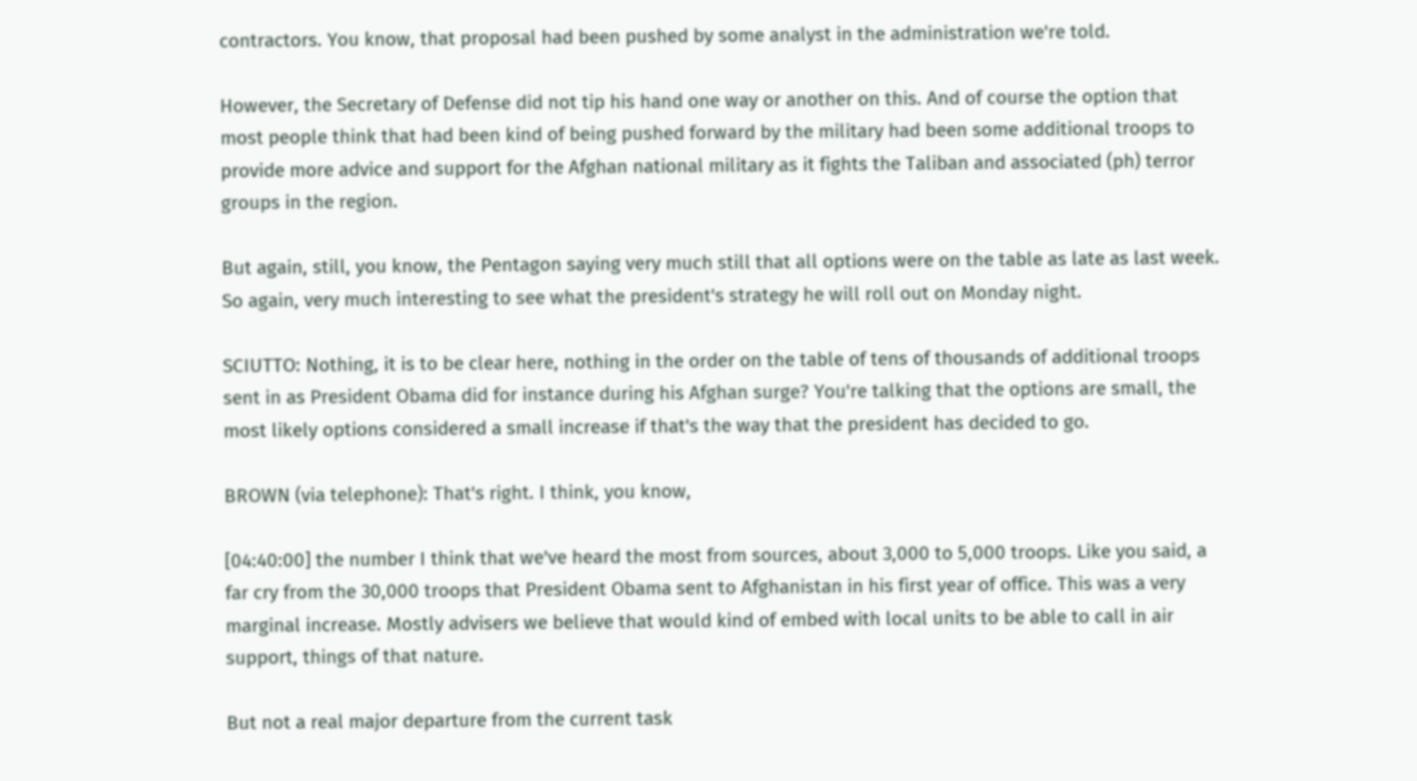contractors. You know, that proposal had been pushed by some analyst in the administration we're told.

However, the Secretary of Defense did not tip his hand one way or another on this. And of course the option that most people think that had been kind of being pushed forward by the military had been some additional troops to provide more advice and support for the Afghan national military as it fights the Taliban and associated (ph) terror groups in the region.

But again, still, you know, the Pentagon saying very much still that all options were on the table as late as last week. So again, very much interesting to see what the president's strategy he will roll out on Monday night.

SCIUTTO: Nothing, it is to be clear here, nothing in the order on the table of tens of thousands of additional troops sent in as President Obama did for instance during his Afghan surge? You're talking that the options are small, the most likely options considered a small increase if that's the way that the president has decided to go.

BROWN (via telephone): That's right. I think, you know,

[04:40:00] the number I think that we've heard the most from sources, about 3,000 to 5,000 troops. Like you said, a far cry from the 30,000 troops that President Obama sent to Afghanistan in his first year of office. This was a very marginal increase. Mostly advisers we believe that would kind of embed with local units to be able to call in air support, things of that nature.

But not a real major departure from the current task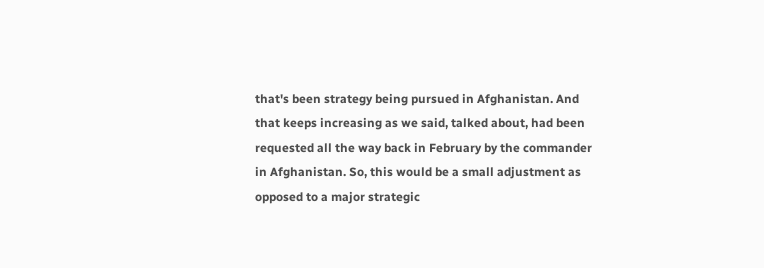that's been strategy being pursued in Afghanistan. And that keeps increasing as we said, talked about, had been requested all the way back in February by the commander in Afghanistan. So, this would be a small adjustment as opposed to a major strategic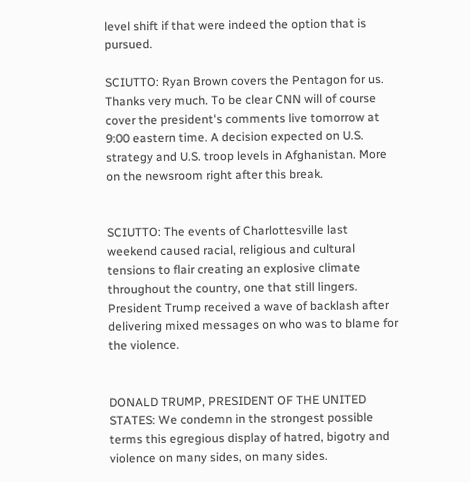level shift if that were indeed the option that is pursued.

SCIUTTO: Ryan Brown covers the Pentagon for us. Thanks very much. To be clear CNN will of course cover the president's comments live tomorrow at 9:00 eastern time. A decision expected on U.S. strategy and U.S. troop levels in Afghanistan. More on the newsroom right after this break.


SCIUTTO: The events of Charlottesville last weekend caused racial, religious and cultural tensions to flair creating an explosive climate throughout the country, one that still lingers. President Trump received a wave of backlash after delivering mixed messages on who was to blame for the violence.


DONALD TRUMP, PRESIDENT OF THE UNITED STATES: We condemn in the strongest possible terms this egregious display of hatred, bigotry and violence on many sides, on many sides.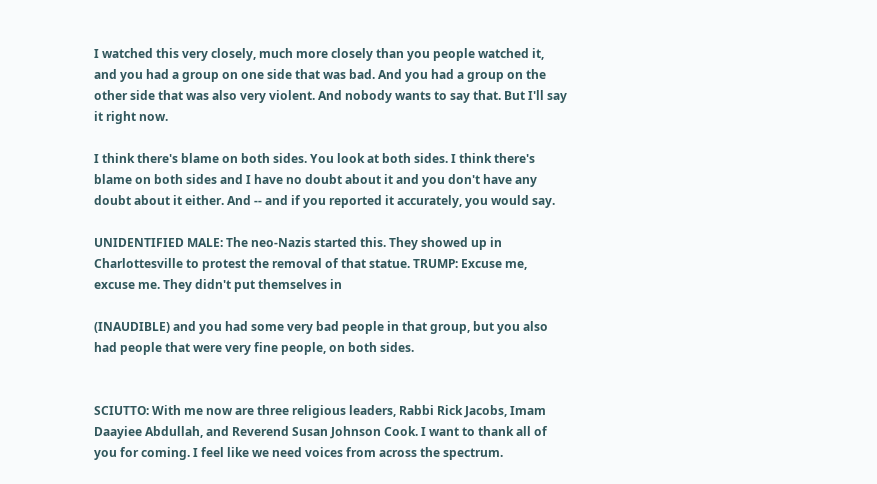I watched this very closely, much more closely than you people watched it, and you had a group on one side that was bad. And you had a group on the other side that was also very violent. And nobody wants to say that. But I'll say it right now.

I think there's blame on both sides. You look at both sides. I think there's blame on both sides and I have no doubt about it and you don't have any doubt about it either. And -- and if you reported it accurately, you would say.

UNIDENTIFIED MALE: The neo-Nazis started this. They showed up in Charlottesville to protest the removal of that statue. TRUMP: Excuse me, excuse me. They didn't put themselves in

(INAUDIBLE) and you had some very bad people in that group, but you also had people that were very fine people, on both sides.


SCIUTTO: With me now are three religious leaders, Rabbi Rick Jacobs, Imam Daayiee Abdullah, and Reverend Susan Johnson Cook. I want to thank all of you for coming. I feel like we need voices from across the spectrum.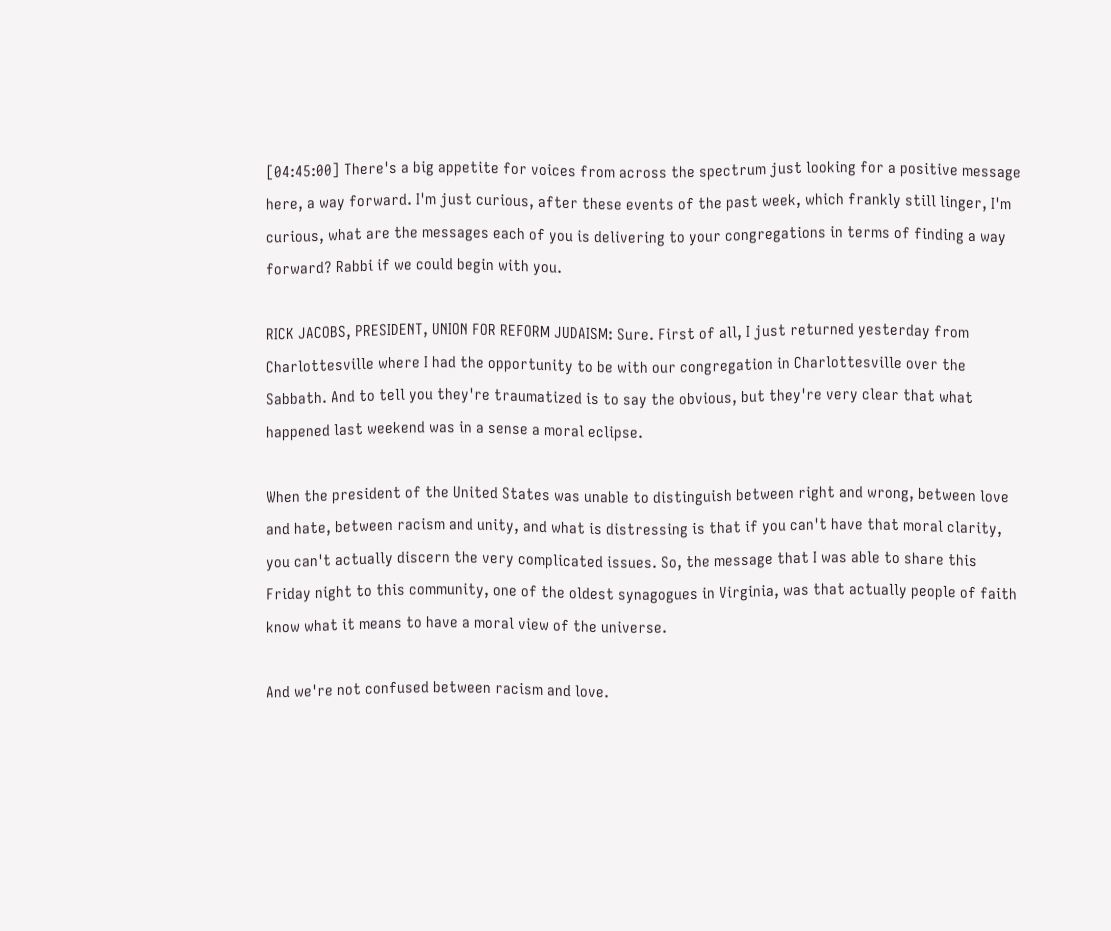[04:45:00] There's a big appetite for voices from across the spectrum just looking for a positive message here, a way forward. I'm just curious, after these events of the past week, which frankly still linger, I'm curious, what are the messages each of you is delivering to your congregations in terms of finding a way forward? Rabbi if we could begin with you.

RICK JACOBS, PRESIDENT, UNION FOR REFORM JUDAISM: Sure. First of all, I just returned yesterday from Charlottesville where I had the opportunity to be with our congregation in Charlottesville over the Sabbath. And to tell you they're traumatized is to say the obvious, but they're very clear that what happened last weekend was in a sense a moral eclipse.

When the president of the United States was unable to distinguish between right and wrong, between love and hate, between racism and unity, and what is distressing is that if you can't have that moral clarity, you can't actually discern the very complicated issues. So, the message that I was able to share this Friday night to this community, one of the oldest synagogues in Virginia, was that actually people of faith know what it means to have a moral view of the universe.

And we're not confused between racism and love.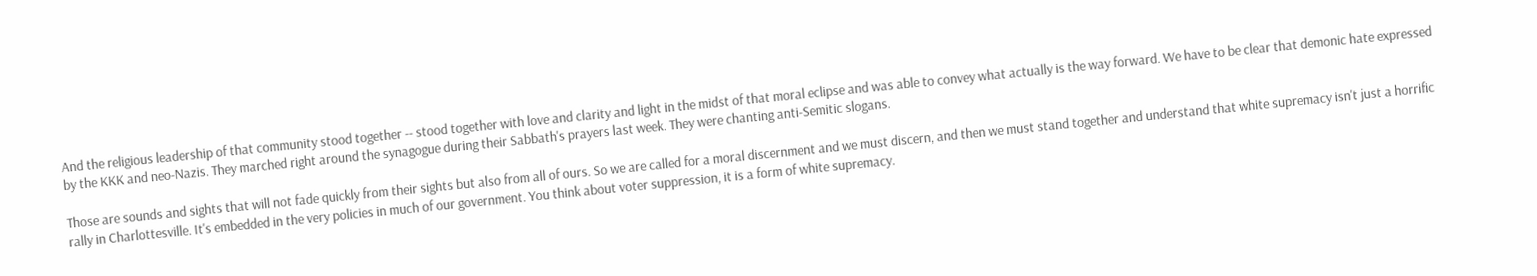And the religious leadership of that community stood together -- stood together with love and clarity and light in the midst of that moral eclipse and was able to convey what actually is the way forward. We have to be clear that demonic hate expressed by the KKK and neo-Nazis. They marched right around the synagogue during their Sabbath's prayers last week. They were chanting anti-Semitic slogans.

Those are sounds and sights that will not fade quickly from their sights but also from all of ours. So we are called for a moral discernment and we must discern, and then we must stand together and understand that white supremacy isn't just a horrific rally in Charlottesville. It's embedded in the very policies in much of our government. You think about voter suppression, it is a form of white supremacy.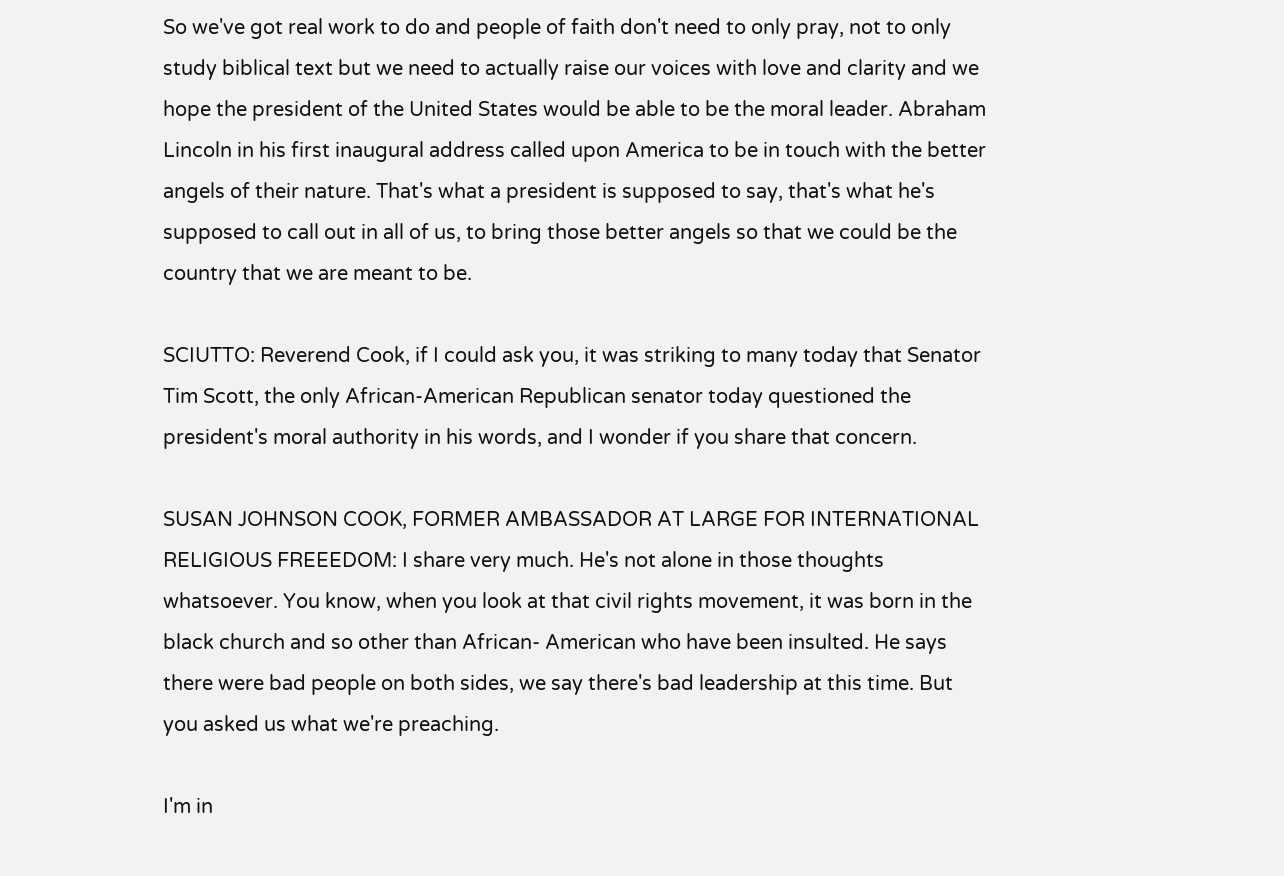So we've got real work to do and people of faith don't need to only pray, not to only study biblical text but we need to actually raise our voices with love and clarity and we hope the president of the United States would be able to be the moral leader. Abraham Lincoln in his first inaugural address called upon America to be in touch with the better angels of their nature. That's what a president is supposed to say, that's what he's supposed to call out in all of us, to bring those better angels so that we could be the country that we are meant to be.

SCIUTTO: Reverend Cook, if I could ask you, it was striking to many today that Senator Tim Scott, the only African-American Republican senator today questioned the president's moral authority in his words, and I wonder if you share that concern.

SUSAN JOHNSON COOK, FORMER AMBASSADOR AT LARGE FOR INTERNATIONAL RELIGIOUS FREEEDOM: I share very much. He's not alone in those thoughts whatsoever. You know, when you look at that civil rights movement, it was born in the black church and so other than African- American who have been insulted. He says there were bad people on both sides, we say there's bad leadership at this time. But you asked us what we're preaching.

I'm in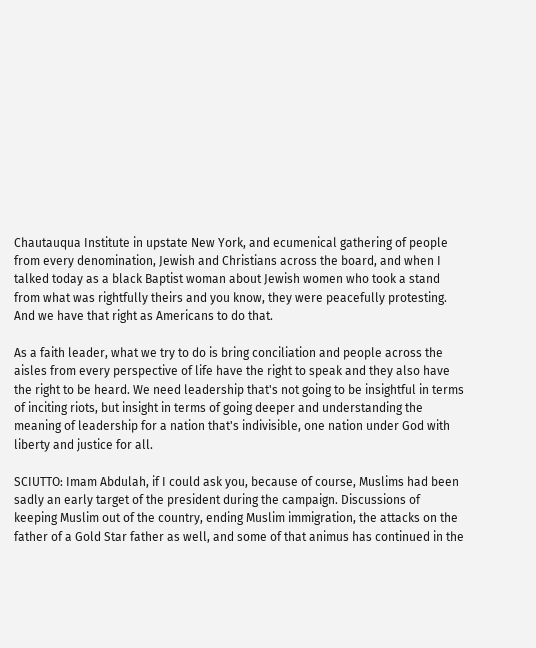Chautauqua Institute in upstate New York, and ecumenical gathering of people from every denomination, Jewish and Christians across the board, and when I talked today as a black Baptist woman about Jewish women who took a stand from what was rightfully theirs and you know, they were peacefully protesting. And we have that right as Americans to do that.

As a faith leader, what we try to do is bring conciliation and people across the aisles from every perspective of life have the right to speak and they also have the right to be heard. We need leadership that's not going to be insightful in terms of inciting riots, but insight in terms of going deeper and understanding the meaning of leadership for a nation that's indivisible, one nation under God with liberty and justice for all.

SCIUTTO: Imam Abdulah, if I could ask you, because of course, Muslims had been sadly an early target of the president during the campaign. Discussions of keeping Muslim out of the country, ending Muslim immigration, the attacks on the father of a Gold Star father as well, and some of that animus has continued in the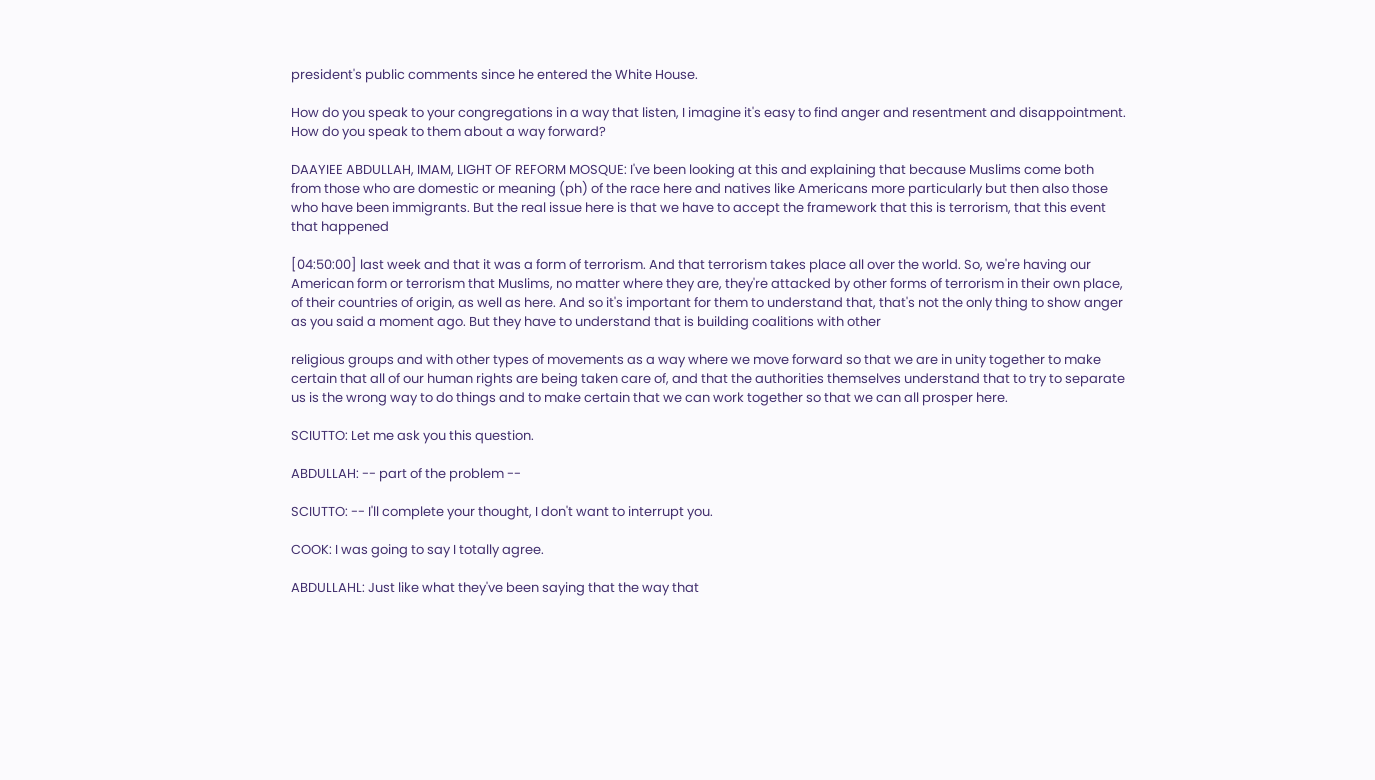president's public comments since he entered the White House.

How do you speak to your congregations in a way that listen, I imagine it's easy to find anger and resentment and disappointment. How do you speak to them about a way forward?

DAAYIEE ABDULLAH, IMAM, LIGHT OF REFORM MOSQUE: I've been looking at this and explaining that because Muslims come both from those who are domestic or meaning (ph) of the race here and natives like Americans more particularly but then also those who have been immigrants. But the real issue here is that we have to accept the framework that this is terrorism, that this event that happened

[04:50:00] last week and that it was a form of terrorism. And that terrorism takes place all over the world. So, we're having our American form or terrorism that Muslims, no matter where they are, they're attacked by other forms of terrorism in their own place, of their countries of origin, as well as here. And so it's important for them to understand that, that's not the only thing to show anger as you said a moment ago. But they have to understand that is building coalitions with other

religious groups and with other types of movements as a way where we move forward so that we are in unity together to make certain that all of our human rights are being taken care of, and that the authorities themselves understand that to try to separate us is the wrong way to do things and to make certain that we can work together so that we can all prosper here.

SCIUTTO: Let me ask you this question.

ABDULLAH: -- part of the problem --

SCIUTTO: -- I'll complete your thought, I don't want to interrupt you.

COOK: I was going to say I totally agree.

ABDULLAHL: Just like what they've been saying that the way that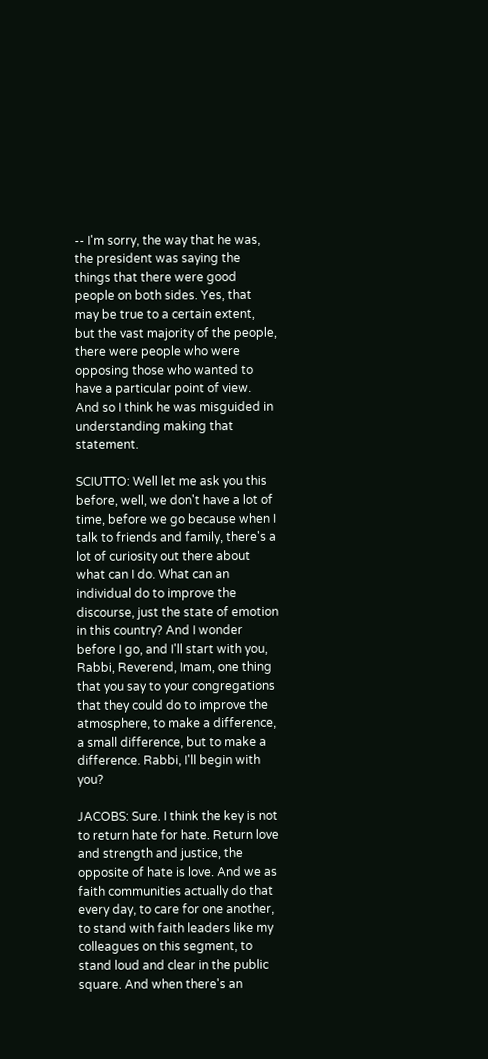-- I'm sorry, the way that he was, the president was saying the things that there were good people on both sides. Yes, that may be true to a certain extent, but the vast majority of the people, there were people who were opposing those who wanted to have a particular point of view. And so I think he was misguided in understanding making that statement.

SCIUTTO: Well let me ask you this before, well, we don't have a lot of time, before we go because when I talk to friends and family, there's a lot of curiosity out there about what can I do. What can an individual do to improve the discourse, just the state of emotion in this country? And I wonder before I go, and I'll start with you, Rabbi, Reverend, Imam, one thing that you say to your congregations that they could do to improve the atmosphere, to make a difference, a small difference, but to make a difference. Rabbi, I'll begin with you?

JACOBS: Sure. I think the key is not to return hate for hate. Return love and strength and justice, the opposite of hate is love. And we as faith communities actually do that every day, to care for one another, to stand with faith leaders like my colleagues on this segment, to stand loud and clear in the public square. And when there's an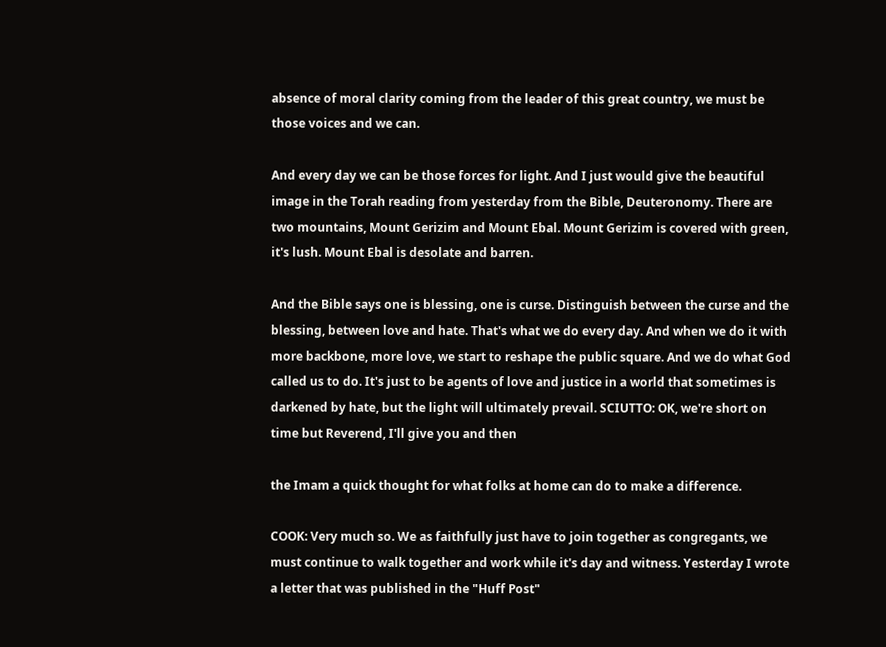absence of moral clarity coming from the leader of this great country, we must be those voices and we can.

And every day we can be those forces for light. And I just would give the beautiful image in the Torah reading from yesterday from the Bible, Deuteronomy. There are two mountains, Mount Gerizim and Mount Ebal. Mount Gerizim is covered with green, it's lush. Mount Ebal is desolate and barren.

And the Bible says one is blessing, one is curse. Distinguish between the curse and the blessing, between love and hate. That's what we do every day. And when we do it with more backbone, more love, we start to reshape the public square. And we do what God called us to do. It's just to be agents of love and justice in a world that sometimes is darkened by hate, but the light will ultimately prevail. SCIUTTO: OK, we're short on time but Reverend, I'll give you and then

the Imam a quick thought for what folks at home can do to make a difference.

COOK: Very much so. We as faithfully just have to join together as congregants, we must continue to walk together and work while it's day and witness. Yesterday I wrote a letter that was published in the "Huff Post"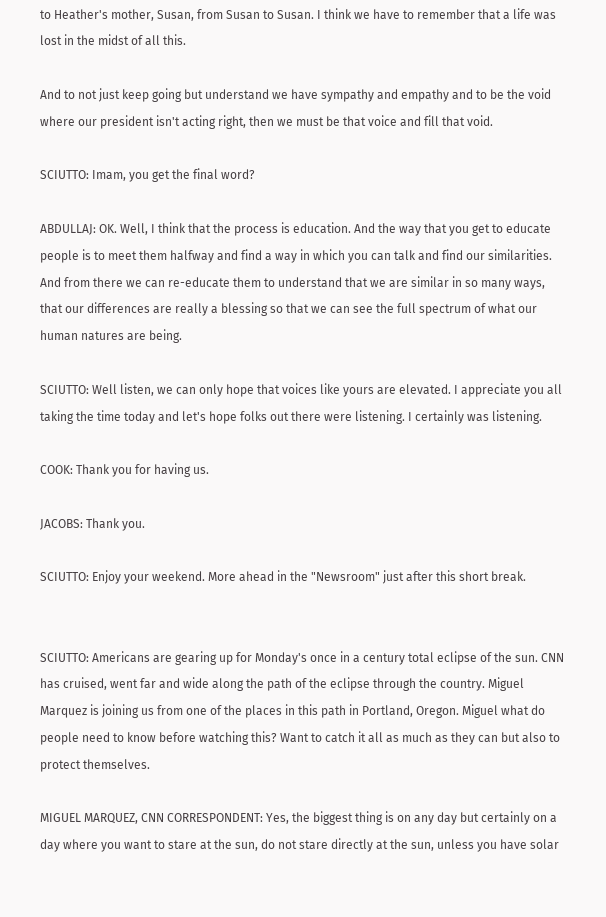to Heather's mother, Susan, from Susan to Susan. I think we have to remember that a life was lost in the midst of all this.

And to not just keep going but understand we have sympathy and empathy and to be the void where our president isn't acting right, then we must be that voice and fill that void.

SCIUTTO: Imam, you get the final word?

ABDULLAJ: OK. Well, I think that the process is education. And the way that you get to educate people is to meet them halfway and find a way in which you can talk and find our similarities. And from there we can re-educate them to understand that we are similar in so many ways, that our differences are really a blessing so that we can see the full spectrum of what our human natures are being.

SCIUTTO: Well listen, we can only hope that voices like yours are elevated. I appreciate you all taking the time today and let's hope folks out there were listening. I certainly was listening.

COOK: Thank you for having us.

JACOBS: Thank you.

SCIUTTO: Enjoy your weekend. More ahead in the "Newsroom" just after this short break.


SCIUTTO: Americans are gearing up for Monday's once in a century total eclipse of the sun. CNN has cruised, went far and wide along the path of the eclipse through the country. Miguel Marquez is joining us from one of the places in this path in Portland, Oregon. Miguel what do people need to know before watching this? Want to catch it all as much as they can but also to protect themselves.

MIGUEL MARQUEZ, CNN CORRESPONDENT: Yes, the biggest thing is on any day but certainly on a day where you want to stare at the sun, do not stare directly at the sun, unless you have solar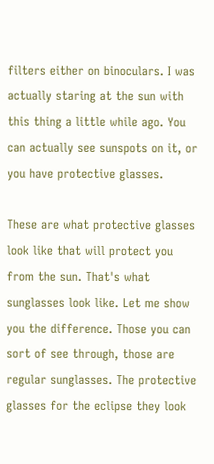filters either on binoculars. I was actually staring at the sun with this thing a little while ago. You can actually see sunspots on it, or you have protective glasses.

These are what protective glasses look like that will protect you from the sun. That's what sunglasses look like. Let me show you the difference. Those you can sort of see through, those are regular sunglasses. The protective glasses for the eclipse they look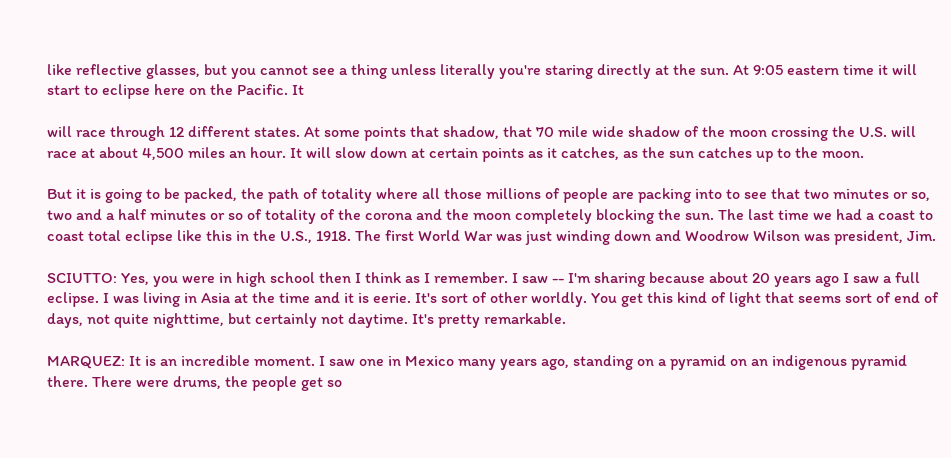like reflective glasses, but you cannot see a thing unless literally you're staring directly at the sun. At 9:05 eastern time it will start to eclipse here on the Pacific. It

will race through 12 different states. At some points that shadow, that 70 mile wide shadow of the moon crossing the U.S. will race at about 4,500 miles an hour. It will slow down at certain points as it catches, as the sun catches up to the moon.

But it is going to be packed, the path of totality where all those millions of people are packing into to see that two minutes or so, two and a half minutes or so of totality of the corona and the moon completely blocking the sun. The last time we had a coast to coast total eclipse like this in the U.S., 1918. The first World War was just winding down and Woodrow Wilson was president, Jim.

SCIUTTO: Yes, you were in high school then I think as I remember. I saw -- I'm sharing because about 20 years ago I saw a full eclipse. I was living in Asia at the time and it is eerie. It's sort of other worldly. You get this kind of light that seems sort of end of days, not quite nighttime, but certainly not daytime. It's pretty remarkable.

MARQUEZ: It is an incredible moment. I saw one in Mexico many years ago, standing on a pyramid on an indigenous pyramid there. There were drums, the people get so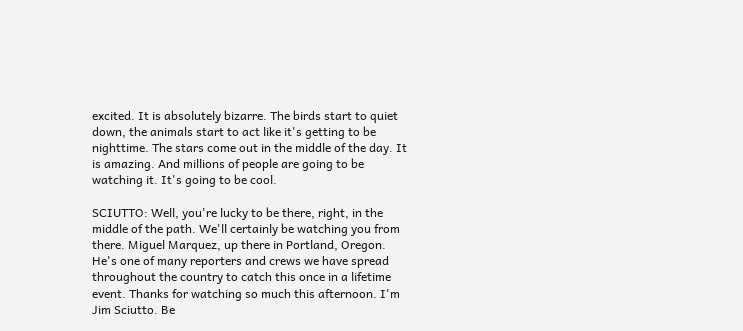excited. It is absolutely bizarre. The birds start to quiet down, the animals start to act like it's getting to be nighttime. The stars come out in the middle of the day. It is amazing. And millions of people are going to be watching it. It's going to be cool.

SCIUTTO: Well, you're lucky to be there, right, in the middle of the path. We'll certainly be watching you from there. Miguel Marquez, up there in Portland, Oregon. He's one of many reporters and crews we have spread throughout the country to catch this once in a lifetime event. Thanks for watching so much this afternoon. I'm Jim Sciutto. Be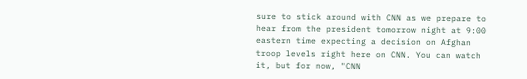sure to stick around with CNN as we prepare to hear from the president tomorrow night at 9:00 eastern time expecting a decision on Afghan troop levels right here on CNN. You can watch it, but for now, "CNN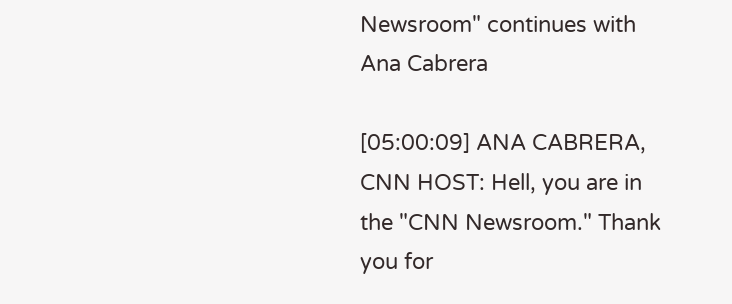Newsroom" continues with Ana Cabrera

[05:00:09] ANA CABRERA, CNN HOST: Hell, you are in the "CNN Newsroom." Thank you for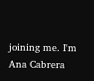joining me. I'm Ana Cabrera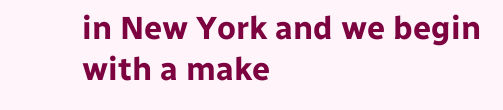in New York and we begin with a make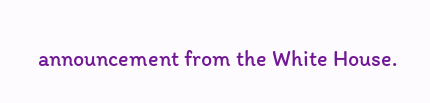announcement from the White House.